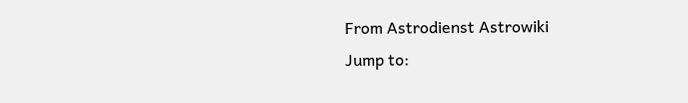From Astrodienst Astrowiki
Jump to: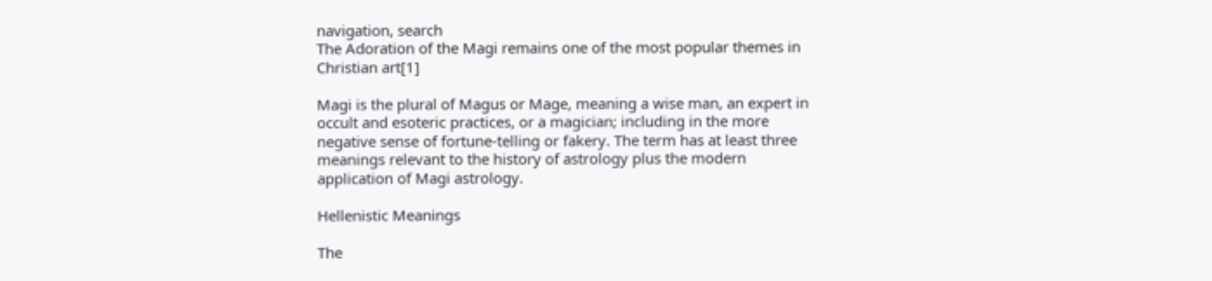navigation, search
The Adoration of the Magi remains one of the most popular themes in Christian art[1]

Magi is the plural of Magus or Mage, meaning a wise man, an expert in occult and esoteric practices, or a magician; including in the more negative sense of fortune-telling or fakery. The term has at least three meanings relevant to the history of astrology plus the modern application of Magi astrology.

Hellenistic Meanings

The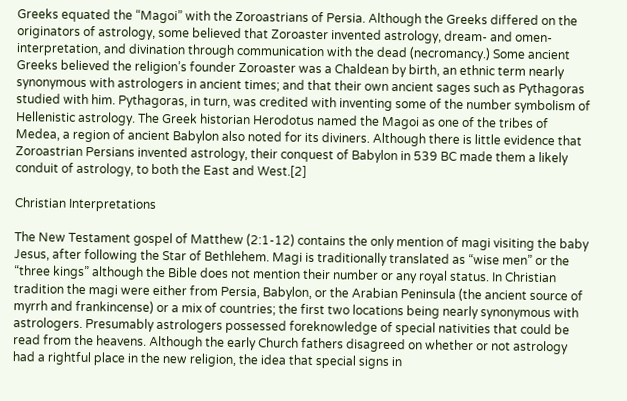Greeks equated the “Magoi” with the Zoroastrians of Persia. Although the Greeks differed on the originators of astrology, some believed that Zoroaster invented astrology, dream- and omen-interpretation, and divination through communication with the dead (necromancy.) Some ancient Greeks believed the religion’s founder Zoroaster was a Chaldean by birth, an ethnic term nearly synonymous with astrologers in ancient times; and that their own ancient sages such as Pythagoras studied with him. Pythagoras, in turn, was credited with inventing some of the number symbolism of Hellenistic astrology. The Greek historian Herodotus named the Magoi as one of the tribes of Medea, a region of ancient Babylon also noted for its diviners. Although there is little evidence that Zoroastrian Persians invented astrology, their conquest of Babylon in 539 BC made them a likely conduit of astrology, to both the East and West.[2]

Christian Interpretations

The New Testament gospel of Matthew (2:1-12) contains the only mention of magi visiting the baby Jesus, after following the Star of Bethlehem. Magi is traditionally translated as “wise men” or the “three kings” although the Bible does not mention their number or any royal status. In Christian tradition the magi were either from Persia, Babylon, or the Arabian Peninsula (the ancient source of myrrh and frankincense) or a mix of countries; the first two locations being nearly synonymous with astrologers. Presumably astrologers possessed foreknowledge of special nativities that could be read from the heavens. Although the early Church fathers disagreed on whether or not astrology had a rightful place in the new religion, the idea that special signs in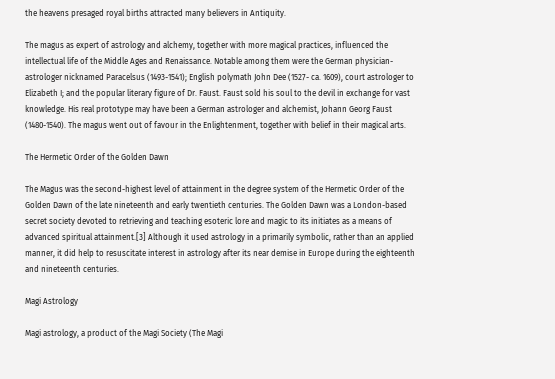the heavens presaged royal births attracted many believers in Antiquity.

The magus as expert of astrology and alchemy, together with more magical practices, influenced the intellectual life of the Middle Ages and Renaissance. Notable among them were the German physician-astrologer nicknamed Paracelsus (1493-1541); English polymath John Dee (1527- ca. 1609), court astrologer to Elizabeth I; and the popular literary figure of Dr. Faust. Faust sold his soul to the devil in exchange for vast knowledge. His real prototype may have been a German astrologer and alchemist, Johann Georg Faust (1480-1540). The magus went out of favour in the Enlightenment, together with belief in their magical arts.

The Hermetic Order of the Golden Dawn

The Magus was the second-highest level of attainment in the degree system of the Hermetic Order of the Golden Dawn of the late nineteenth and early twentieth centuries. The Golden Dawn was a London-based secret society devoted to retrieving and teaching esoteric lore and magic to its initiates as a means of advanced spiritual attainment.[3] Although it used astrology in a primarily symbolic, rather than an applied manner, it did help to resuscitate interest in astrology after its near demise in Europe during the eighteenth and nineteenth centuries.

Magi Astrology

Magi astrology, a product of the Magi Society (The Magi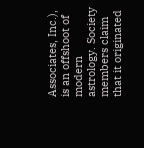Associates, Inc.), is an offshoot of modern astrology. Society members claim that it originated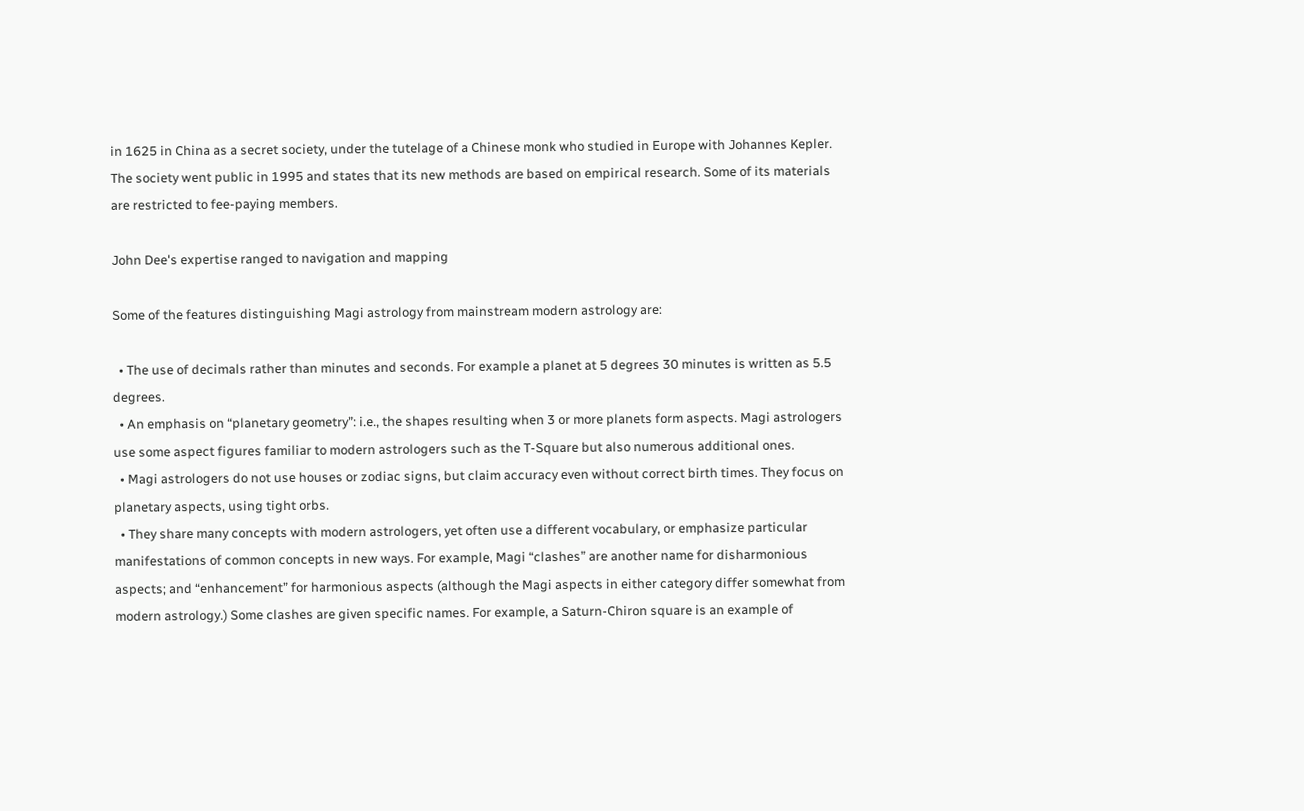in 1625 in China as a secret society, under the tutelage of a Chinese monk who studied in Europe with Johannes Kepler. The society went public in 1995 and states that its new methods are based on empirical research. Some of its materials are restricted to fee-paying members.

John Dee's expertise ranged to navigation and mapping

Some of the features distinguishing Magi astrology from mainstream modern astrology are:

  • The use of decimals rather than minutes and seconds. For example a planet at 5 degrees 30 minutes is written as 5.5 degrees.
  • An emphasis on “planetary geometry”: i.e., the shapes resulting when 3 or more planets form aspects. Magi astrologers use some aspect figures familiar to modern astrologers such as the T-Square but also numerous additional ones.
  • Magi astrologers do not use houses or zodiac signs, but claim accuracy even without correct birth times. They focus on planetary aspects, using tight orbs.
  • They share many concepts with modern astrologers, yet often use a different vocabulary, or emphasize particular manifestations of common concepts in new ways. For example, Magi “clashes” are another name for disharmonious aspects; and “enhancement” for harmonious aspects (although the Magi aspects in either category differ somewhat from modern astrology.) Some clashes are given specific names. For example, a Saturn-Chiron square is an example of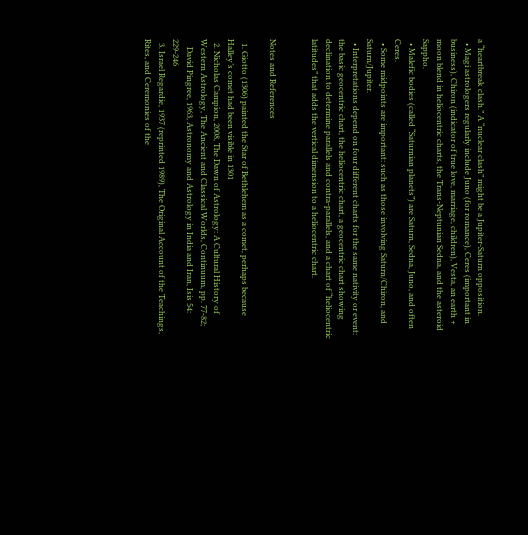a “heartbreak clash.” A “nuclear clash” might be a Jupiter-Saturn opposition.
  • Magi astrologers regularly include Juno (for romance), Ceres (important in business), Chiron (indicator of true love, marriage, children), Vesta, an earth + moon blend in heliocentric charts, the Trans-Neptunian Sedna, and the asteroid Sappho.
  • Malefic bodies (called “Saturnian planets”) are Saturn, Sedna, Juno, and often Ceres.
  • Some midpoints are important: such as those involving Saturn/Chiron, and Saturn/Jupiter.
  • Interpretations depend on four different charts for the same nativity or event: the basic geocentric chart, the heliocentric chart, a geocentric chart showing declination to determine parallels and contra-parallels, and a chart of “heliocentric latitudes” that adds the vertical dimension to a heliocentric chart.


Notes and References

  1. Giotto (1306) painted the Star of Bethlehem as a comet, perhaps because Halley’s comet had been visible in 1301
  2. Nicholas Campion, 2008, The Dawn of Astrology: A Cultural History of Western Astrology, The Ancient and Classical Worlds, Continuum, pp. 77-82;
    David Pingree, 1963, Astronomy and Astrology in India and Iran, Isis 54: 229-246
  3. Israel Regardie, 1937 (reprinted 1989), The Original Account of the Teachings, Rites, and Ceremonies of the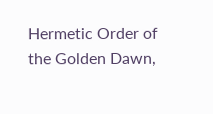Hermetic Order of the Golden Dawn,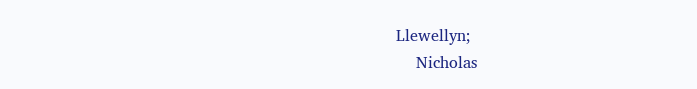Llewellyn;
    Nicholas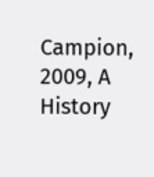Campion, 2009, A History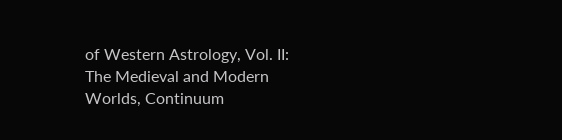of Western Astrology, Vol. II: The Medieval and Modern Worlds, Continuum